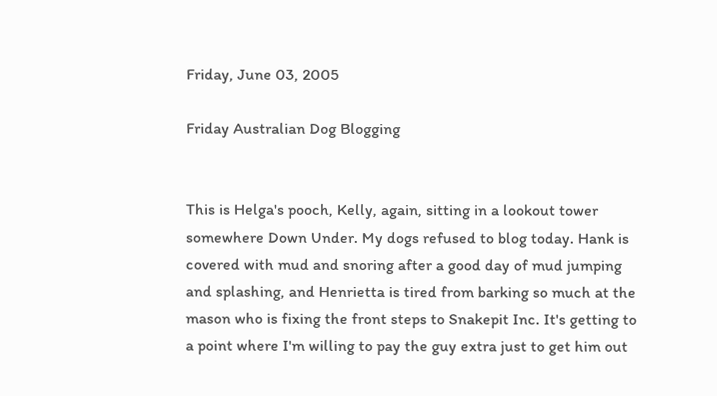Friday, June 03, 2005

Friday Australian Dog Blogging


This is Helga's pooch, Kelly, again, sitting in a lookout tower somewhere Down Under. My dogs refused to blog today. Hank is covered with mud and snoring after a good day of mud jumping and splashing, and Henrietta is tired from barking so much at the mason who is fixing the front steps to Snakepit Inc. It's getting to a point where I'm willing to pay the guy extra just to get him out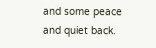and some peace and quiet back.